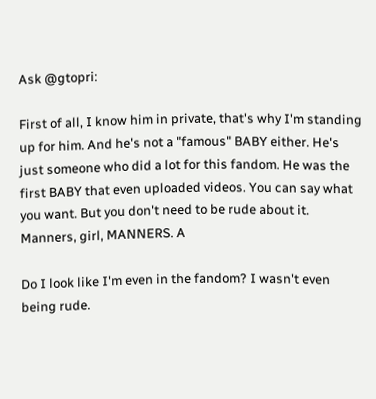Ask @gtopri:

First of all, I know him in private, that's why I'm standing up for him. And he's not a "famous" BABY either. He's just someone who did a lot for this fandom. He was the first BABY that even uploaded videos. You can say what you want. But you don't need to be rude about it. Manners, girl, MANNERS. A

Do I look like I'm even in the fandom? I wasn't even being rude.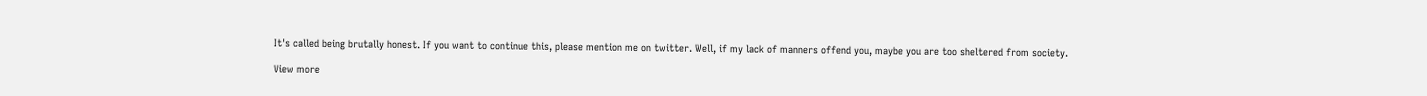It's called being brutally honest. If you want to continue this, please mention me on twitter. Well, if my lack of manners offend you, maybe you are too sheltered from society.

View more